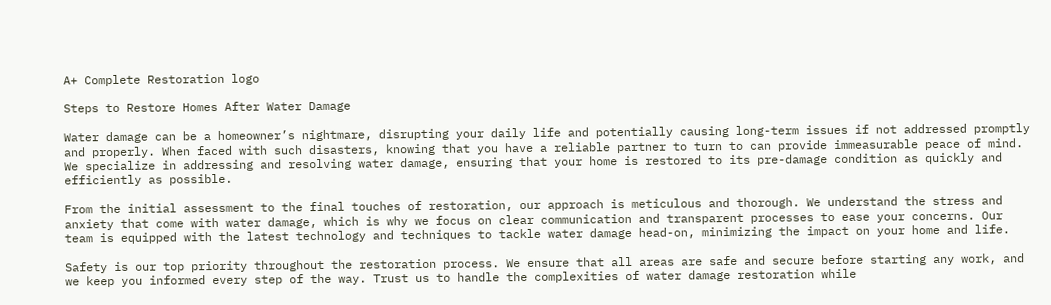A+ Complete Restoration logo

Steps to Restore Homes After Water Damage

Water damage can be a homeowner’s nightmare, disrupting your daily life and potentially causing long-term issues if not addressed promptly and properly. When faced with such disasters, knowing that you have a reliable partner to turn to can provide immeasurable peace of mind. We specialize in addressing and resolving water damage, ensuring that your home is restored to its pre-damage condition as quickly and efficiently as possible.

From the initial assessment to the final touches of restoration, our approach is meticulous and thorough. We understand the stress and anxiety that come with water damage, which is why we focus on clear communication and transparent processes to ease your concerns. Our team is equipped with the latest technology and techniques to tackle water damage head-on, minimizing the impact on your home and life.

Safety is our top priority throughout the restoration process. We ensure that all areas are safe and secure before starting any work, and we keep you informed every step of the way. Trust us to handle the complexities of water damage restoration while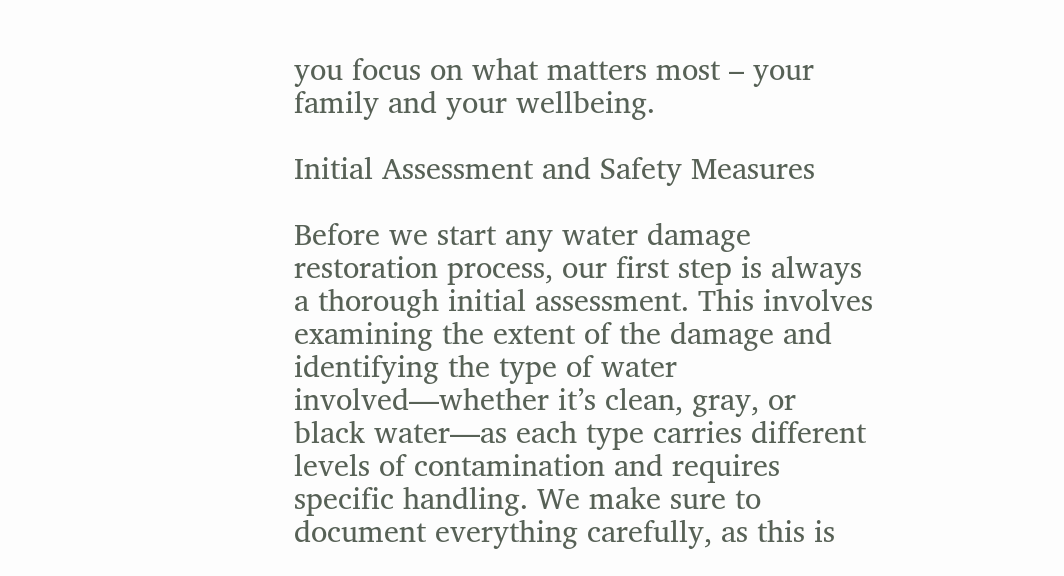you focus on what matters most – your family and your wellbeing.

Initial Assessment and Safety Measures

Before we start any water damage restoration process, our first step is always a thorough initial assessment. This involves examining the extent of the damage and identifying the type of water involved—whether it’s clean, gray, or black water—as each type carries different levels of contamination and requires specific handling. We make sure to document everything carefully, as this is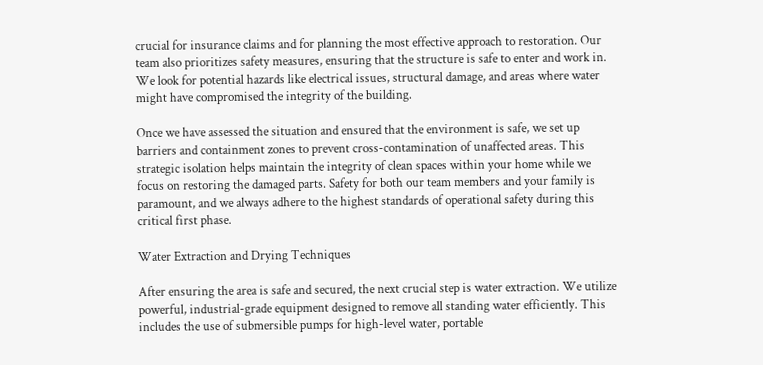crucial for insurance claims and for planning the most effective approach to restoration. Our team also prioritizes safety measures, ensuring that the structure is safe to enter and work in. We look for potential hazards like electrical issues, structural damage, and areas where water might have compromised the integrity of the building.

Once we have assessed the situation and ensured that the environment is safe, we set up barriers and containment zones to prevent cross-contamination of unaffected areas. This strategic isolation helps maintain the integrity of clean spaces within your home while we focus on restoring the damaged parts. Safety for both our team members and your family is paramount, and we always adhere to the highest standards of operational safety during this critical first phase.

Water Extraction and Drying Techniques

After ensuring the area is safe and secured, the next crucial step is water extraction. We utilize powerful, industrial-grade equipment designed to remove all standing water efficiently. This includes the use of submersible pumps for high-level water, portable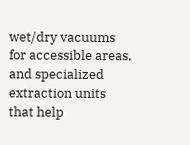wet/dry vacuums for accessible areas, and specialized extraction units that help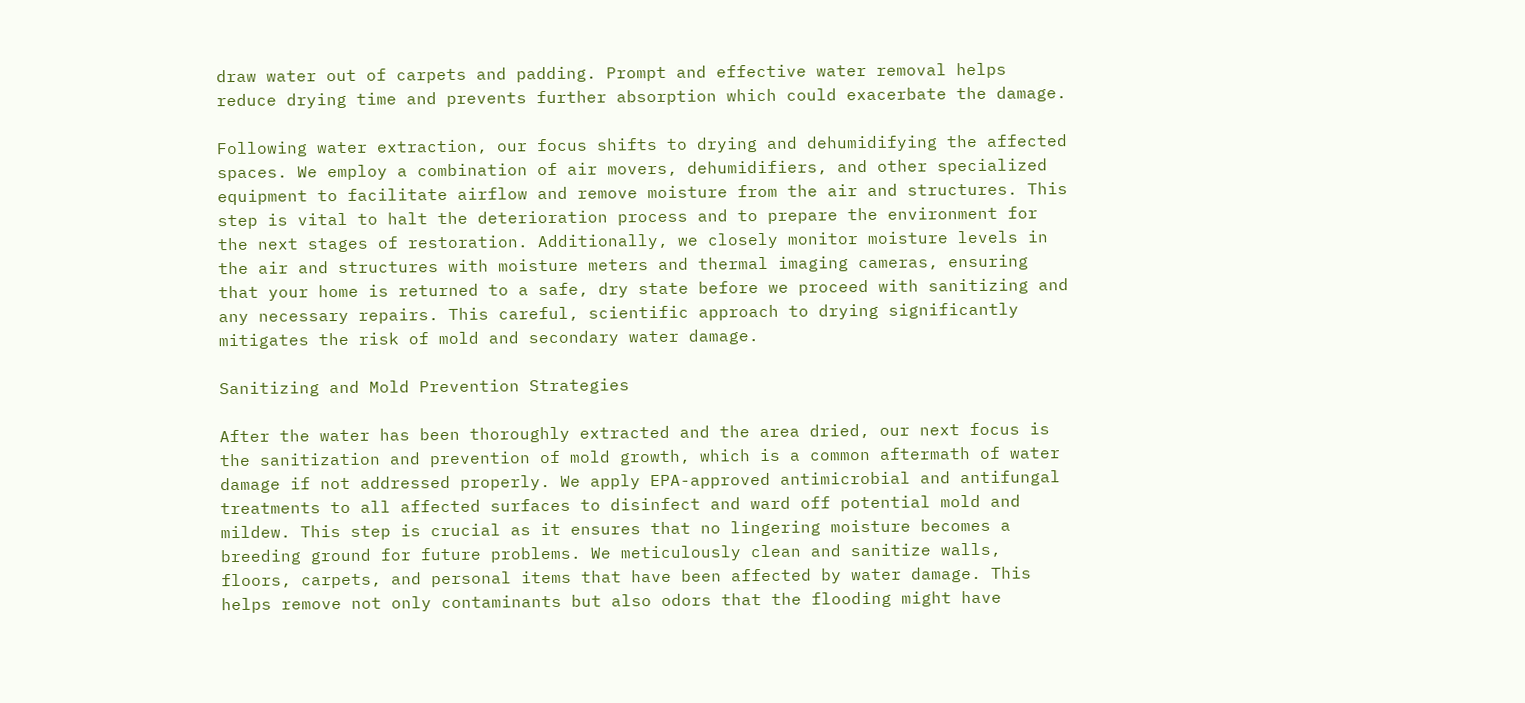draw water out of carpets and padding. Prompt and effective water removal helps reduce drying time and prevents further absorption which could exacerbate the damage.

Following water extraction, our focus shifts to drying and dehumidifying the affected spaces. We employ a combination of air movers, dehumidifiers, and other specialized equipment to facilitate airflow and remove moisture from the air and structures. This step is vital to halt the deterioration process and to prepare the environment for the next stages of restoration. Additionally, we closely monitor moisture levels in the air and structures with moisture meters and thermal imaging cameras, ensuring that your home is returned to a safe, dry state before we proceed with sanitizing and any necessary repairs. This careful, scientific approach to drying significantly mitigates the risk of mold and secondary water damage.

Sanitizing and Mold Prevention Strategies

After the water has been thoroughly extracted and the area dried, our next focus is the sanitization and prevention of mold growth, which is a common aftermath of water damage if not addressed properly. We apply EPA-approved antimicrobial and antifungal treatments to all affected surfaces to disinfect and ward off potential mold and mildew. This step is crucial as it ensures that no lingering moisture becomes a breeding ground for future problems. We meticulously clean and sanitize walls, floors, carpets, and personal items that have been affected by water damage. This helps remove not only contaminants but also odors that the flooding might have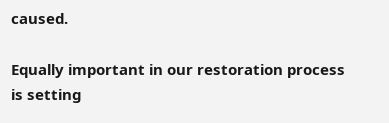caused.

Equally important in our restoration process is setting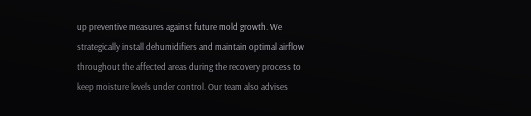up preventive measures against future mold growth. We strategically install dehumidifiers and maintain optimal airflow throughout the affected areas during the recovery process to keep moisture levels under control. Our team also advises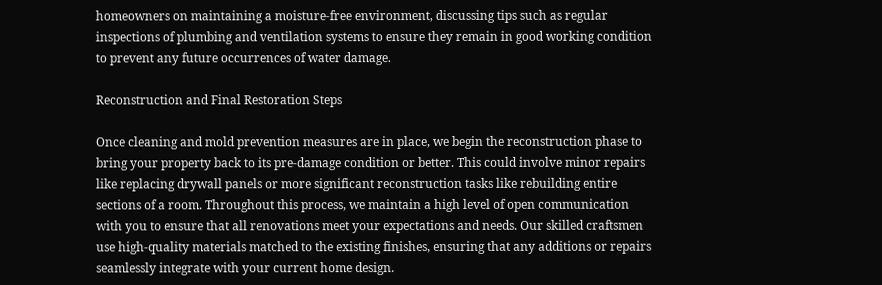homeowners on maintaining a moisture-free environment, discussing tips such as regular inspections of plumbing and ventilation systems to ensure they remain in good working condition to prevent any future occurrences of water damage.

Reconstruction and Final Restoration Steps

Once cleaning and mold prevention measures are in place, we begin the reconstruction phase to bring your property back to its pre-damage condition or better. This could involve minor repairs like replacing drywall panels or more significant reconstruction tasks like rebuilding entire sections of a room. Throughout this process, we maintain a high level of open communication with you to ensure that all renovations meet your expectations and needs. Our skilled craftsmen use high-quality materials matched to the existing finishes, ensuring that any additions or repairs seamlessly integrate with your current home design.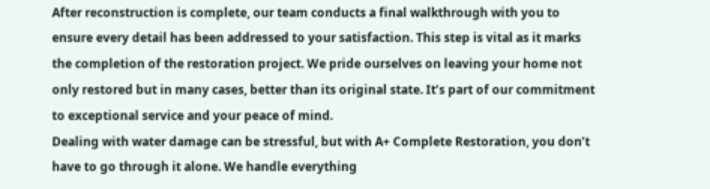After reconstruction is complete, our team conducts a final walkthrough with you to ensure every detail has been addressed to your satisfaction. This step is vital as it marks the completion of the restoration project. We pride ourselves on leaving your home not only restored but in many cases, better than its original state. It’s part of our commitment to exceptional service and your peace of mind.
Dealing with water damage can be stressful, but with A+ Complete Restoration, you don’t have to go through it alone. We handle everything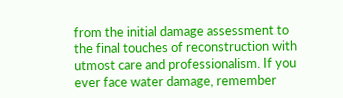from the initial damage assessment to the final touches of reconstruction with utmost care and professionalism. If you ever face water damage, remember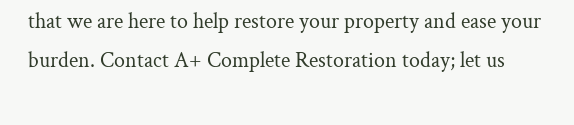that we are here to help restore your property and ease your burden. Contact A+ Complete Restoration today; let us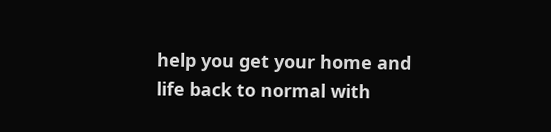help you get your home and life back to normal with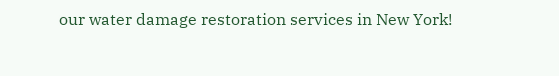our water damage restoration services in New York!